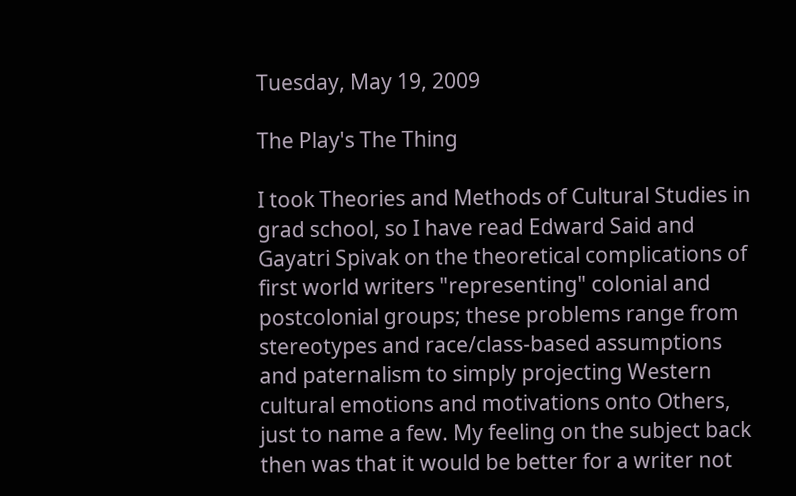Tuesday, May 19, 2009

The Play's The Thing

I took Theories and Methods of Cultural Studies in grad school, so I have read Edward Said and Gayatri Spivak on the theoretical complications of first world writers "representing" colonial and postcolonial groups; these problems range from stereotypes and race/class-based assumptions and paternalism to simply projecting Western cultural emotions and motivations onto Others, just to name a few. My feeling on the subject back then was that it would be better for a writer not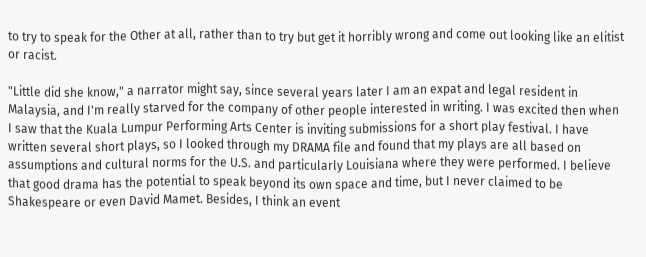to try to speak for the Other at all, rather than to try but get it horribly wrong and come out looking like an elitist or racist.

"Little did she know," a narrator might say, since several years later I am an expat and legal resident in Malaysia, and I'm really starved for the company of other people interested in writing. I was excited then when I saw that the Kuala Lumpur Performing Arts Center is inviting submissions for a short play festival. I have written several short plays, so I looked through my DRAMA file and found that my plays are all based on assumptions and cultural norms for the U.S. and particularly Louisiana where they were performed. I believe that good drama has the potential to speak beyond its own space and time, but I never claimed to be Shakespeare or even David Mamet. Besides, I think an event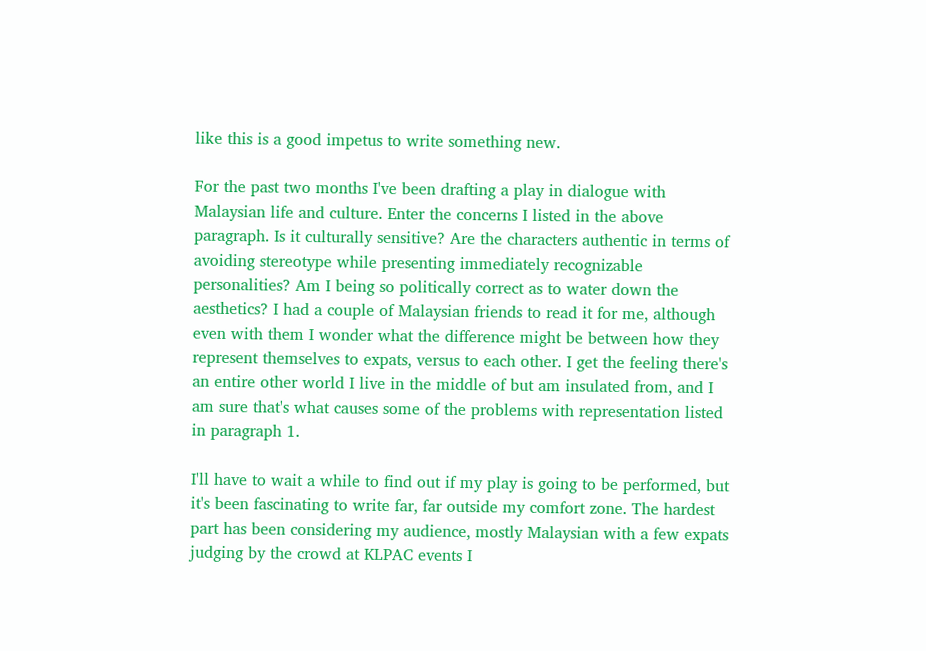like this is a good impetus to write something new.

For the past two months I've been drafting a play in dialogue with Malaysian life and culture. Enter the concerns I listed in the above paragraph. Is it culturally sensitive? Are the characters authentic in terms of avoiding stereotype while presenting immediately recognizable personalities? Am I being so politically correct as to water down the aesthetics? I had a couple of Malaysian friends to read it for me, although even with them I wonder what the difference might be between how they represent themselves to expats, versus to each other. I get the feeling there's an entire other world I live in the middle of but am insulated from, and I am sure that's what causes some of the problems with representation listed in paragraph 1.

I'll have to wait a while to find out if my play is going to be performed, but it's been fascinating to write far, far outside my comfort zone. The hardest part has been considering my audience, mostly Malaysian with a few expats judging by the crowd at KLPAC events I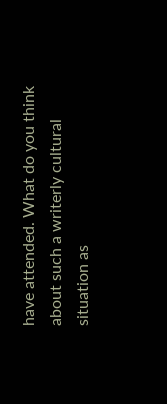have attended. What do you think about such a writerly cultural situation as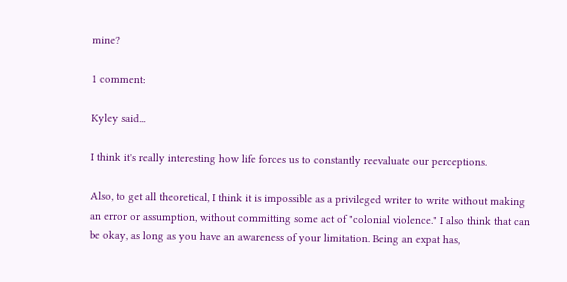mine?

1 comment:

Kyley said...

I think it's really interesting how life forces us to constantly reevaluate our perceptions.

Also, to get all theoretical, I think it is impossible as a privileged writer to write without making an error or assumption, without committing some act of "colonial violence." I also think that can be okay, as long as you have an awareness of your limitation. Being an expat has,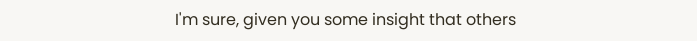I'm sure, given you some insight that others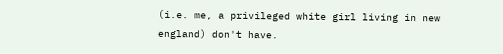(i.e. me, a privileged white girl living in new england) don't have.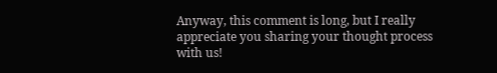Anyway, this comment is long, but I really appreciate you sharing your thought process with us!